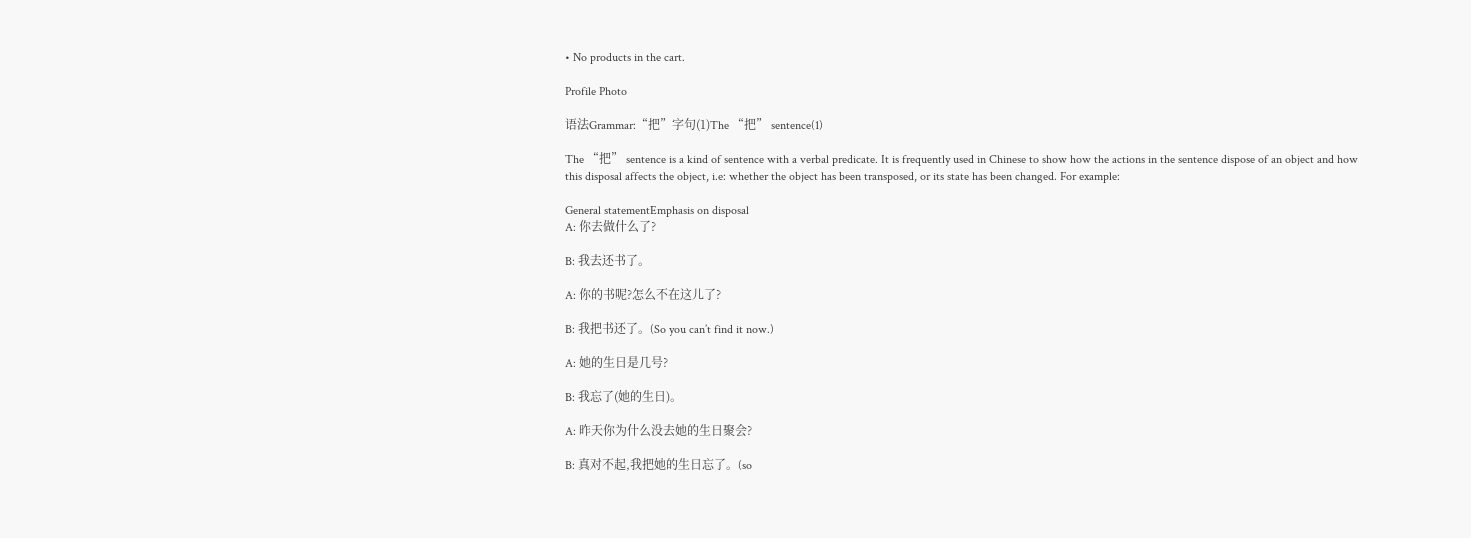• No products in the cart.

Profile Photo

语法Grammar:“把”字句(1)The “把” sentence(1)

The “把” sentence is a kind of sentence with a verbal predicate. It is frequently used in Chinese to show how the actions in the sentence dispose of an object and how this disposal affects the object, i.e: whether the object has been transposed, or its state has been changed. For example:

General statementEmphasis on disposal
A: 你去做什么了?

B: 我去还书了。

A: 你的书呢?怎么不在这儿了?

B: 我把书还了。(So you can’t find it now.)

A: 她的生日是几号?

B: 我忘了(她的生日)。

A: 昨天你为什么没去她的生日聚会?

B: 真对不起,我把她的生日忘了。(so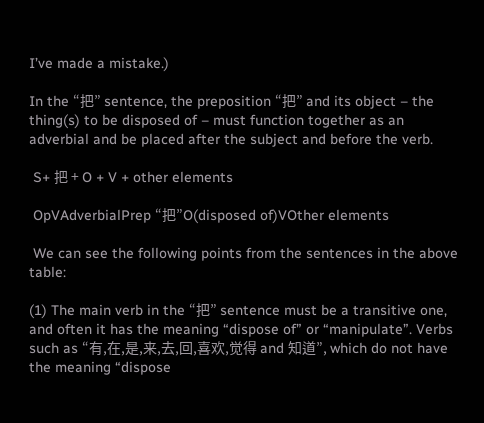I’ve made a mistake.)

In the “把” sentence, the preposition “把” and its object – the thing(s) to be disposed of – must function together as an adverbial and be placed after the subject and before the verb.

 S+ 把 + O + V + other elements

 OpVAdverbialPrep “把”O(disposed of)VOther elements

 We can see the following points from the sentences in the above table:

(1) The main verb in the “把” sentence must be a transitive one, and often it has the meaning “dispose of” or “manipulate”. Verbs such as “有,在,是,来,去,回,喜欢,觉得 and 知道”, which do not have the meaning “dispose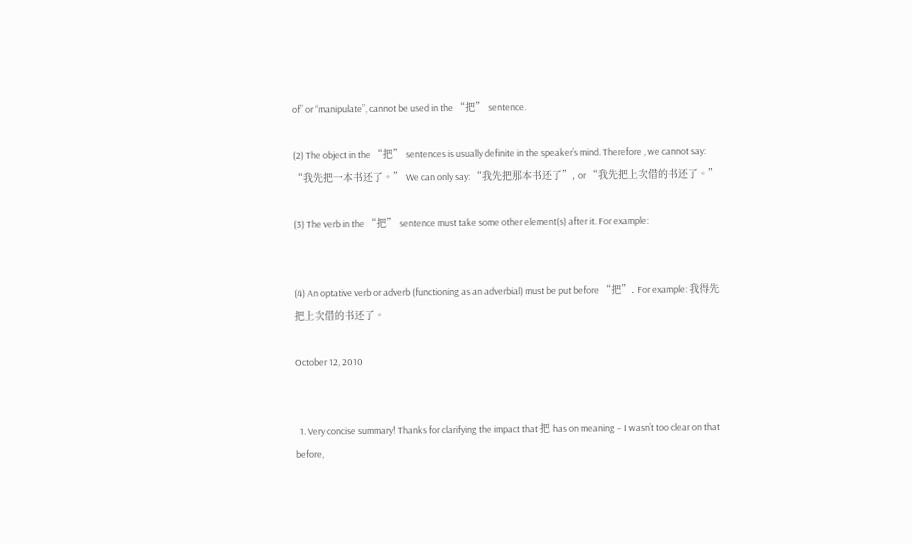of” or “manipulate”, cannot be used in the “把” sentence.

(2) The object in the “把” sentences is usually definite in the speaker’s mind. Therefore , we cannot say: “我先把一本书还了。” We can only say: “我先把那本书还了”, or “我先把上次借的书还了。”

(3) The verb in the “把” sentence must take some other element(s) after it. For example:


(4) An optative verb or adverb (functioning as an adverbial) must be put before “把”. For example: 我得先把上次借的书还了。

October 12, 2010


  1. Very concise summary! Thanks for clarifying the impact that 把 has on meaning – I wasn’t too clear on that before,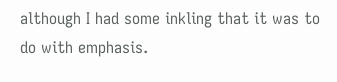although I had some inkling that it was to do with emphasis.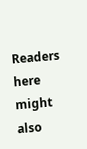Readers here might also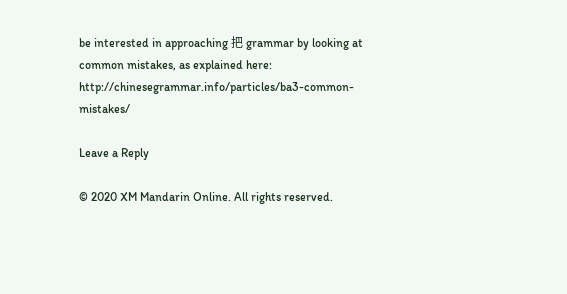be interested in approaching 把 grammar by looking at common mistakes, as explained here: http://chinesegrammar.info/particles/ba3-common-mistakes/

Leave a Reply

© 2020 XM Mandarin Online. All rights reserved.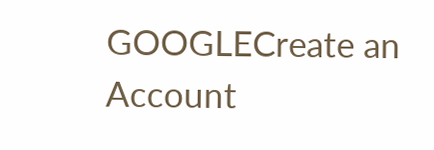GOOGLECreate an Account